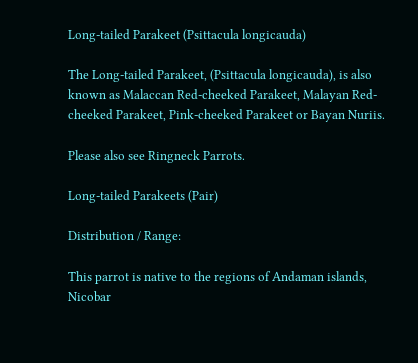Long-tailed Parakeet (Psittacula longicauda)

The Long-tailed Parakeet, (Psittacula longicauda), is also known as Malaccan Red-cheeked Parakeet, Malayan Red-cheeked Parakeet, Pink-cheeked Parakeet or Bayan Nuriis.

Please also see Ringneck Parrots.

Long-tailed Parakeets (Pair)

Distribution / Range:

This parrot is native to the regions of Andaman islands, Nicobar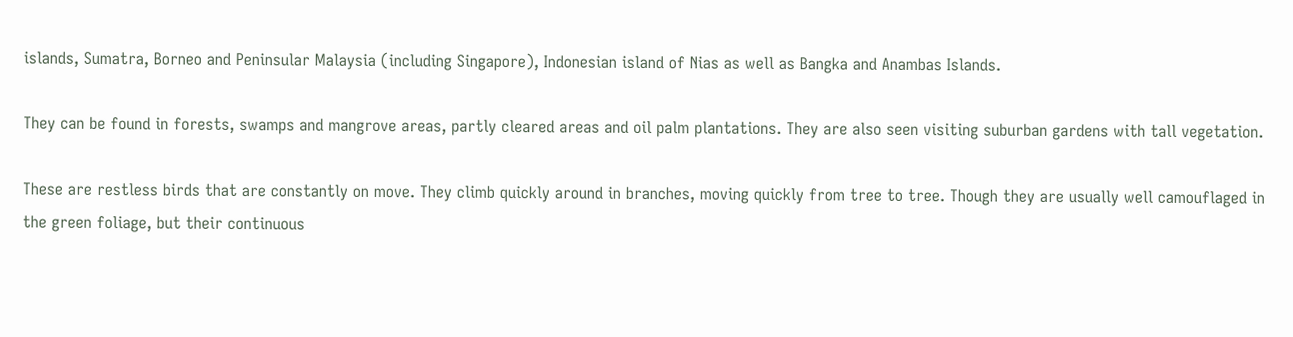islands, Sumatra, Borneo and Peninsular Malaysia (including Singapore), Indonesian island of Nias as well as Bangka and Anambas Islands.

They can be found in forests, swamps and mangrove areas, partly cleared areas and oil palm plantations. They are also seen visiting suburban gardens with tall vegetation.

These are restless birds that are constantly on move. They climb quickly around in branches, moving quickly from tree to tree. Though they are usually well camouflaged in the green foliage, but their continuous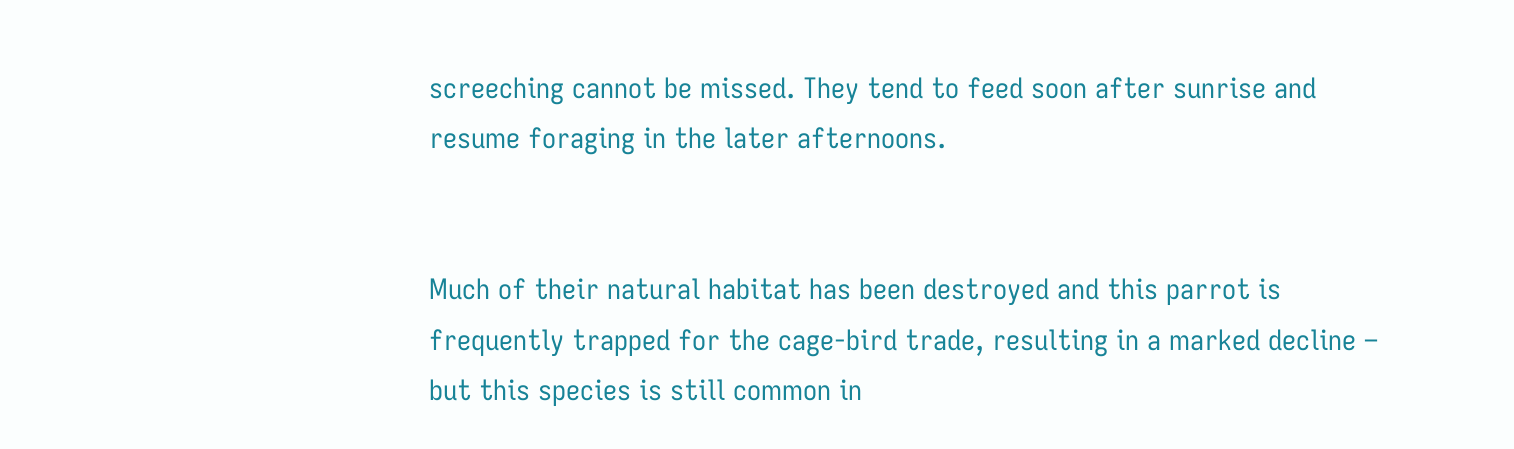screeching cannot be missed. They tend to feed soon after sunrise and resume foraging in the later afternoons.


Much of their natural habitat has been destroyed and this parrot is frequently trapped for the cage-bird trade, resulting in a marked decline – but this species is still common in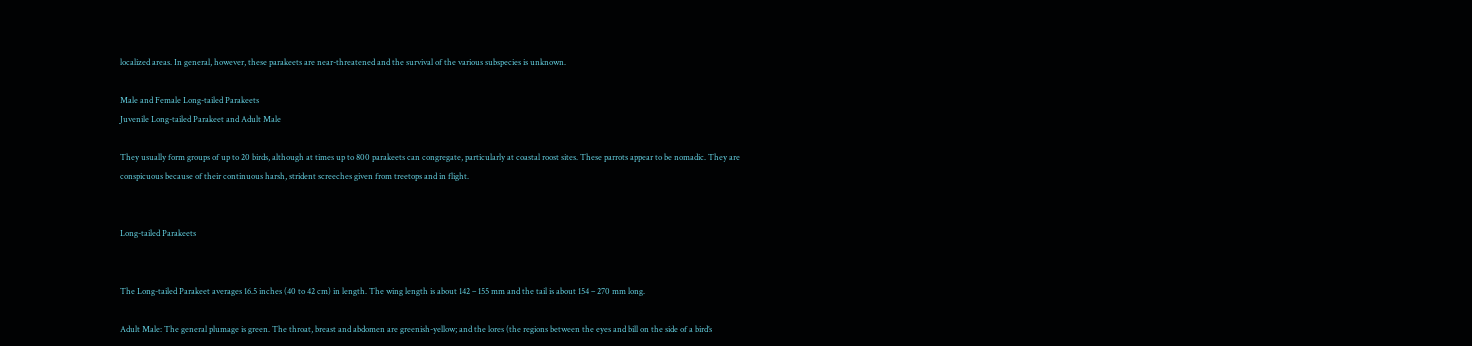localized areas. In general, however, these parakeets are near-threatened and the survival of the various subspecies is unknown.

Male and Female Long-tailed Parakeets
Juvenile Long-tailed Parakeet and Adult Male

They usually form groups of up to 20 birds, although at times up to 800 parakeets can congregate, particularly at coastal roost sites. These parrots appear to be nomadic. They are conspicuous because of their continuous harsh, strident screeches given from treetops and in flight.


Long-tailed Parakeets


The Long-tailed Parakeet averages 16.5 inches (40 to 42 cm) in length. The wing length is about 142 – 155 mm and the tail is about 154 – 270 mm long.

Adult Male: The general plumage is green. The throat, breast and abdomen are greenish-yellow; and the lores (the regions between the eyes and bill on the side of a bird’s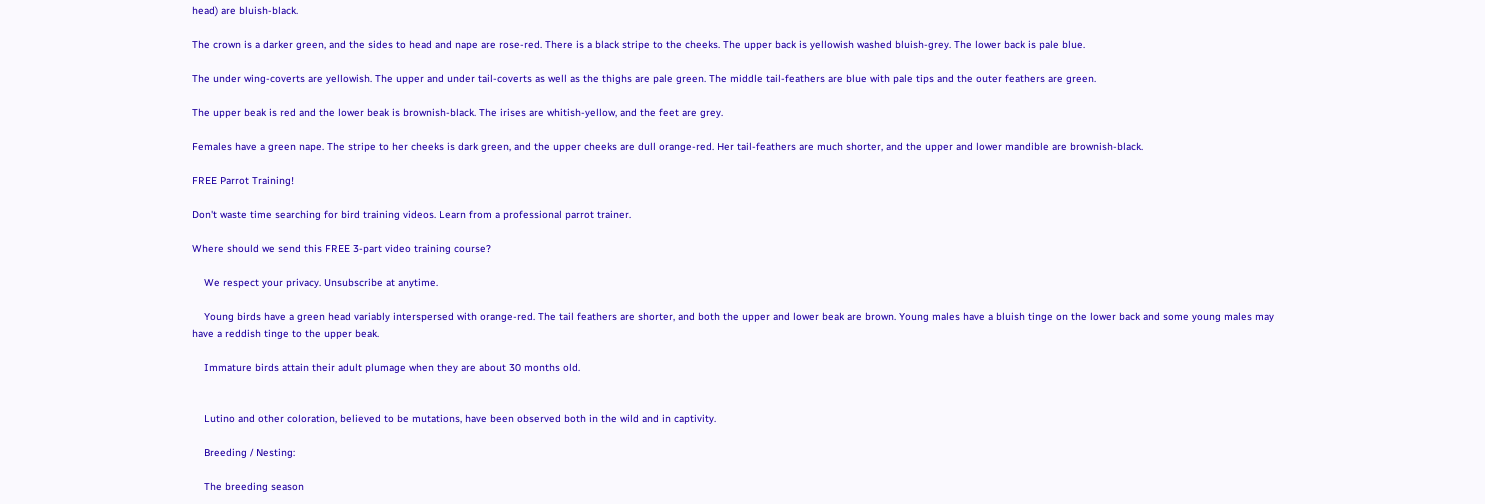head) are bluish-black.

The crown is a darker green, and the sides to head and nape are rose-red. There is a black stripe to the cheeks. The upper back is yellowish washed bluish-grey. The lower back is pale blue.

The under wing-coverts are yellowish. The upper and under tail-coverts as well as the thighs are pale green. The middle tail-feathers are blue with pale tips and the outer feathers are green.

The upper beak is red and the lower beak is brownish-black. The irises are whitish-yellow, and the feet are grey.

Females have a green nape. The stripe to her cheeks is dark green, and the upper cheeks are dull orange-red. Her tail-feathers are much shorter, and the upper and lower mandible are brownish-black.

FREE Parrot Training!

Don't waste time searching for bird training videos. Learn from a professional parrot trainer.

Where should we send this FREE 3-part video training course?

    We respect your privacy. Unsubscribe at anytime.

    Young birds have a green head variably interspersed with orange-red. The tail feathers are shorter, and both the upper and lower beak are brown. Young males have a bluish tinge on the lower back and some young males may have a reddish tinge to the upper beak.

    Immature birds attain their adult plumage when they are about 30 months old.


    Lutino and other coloration, believed to be mutations, have been observed both in the wild and in captivity.

    Breeding / Nesting:

    The breeding season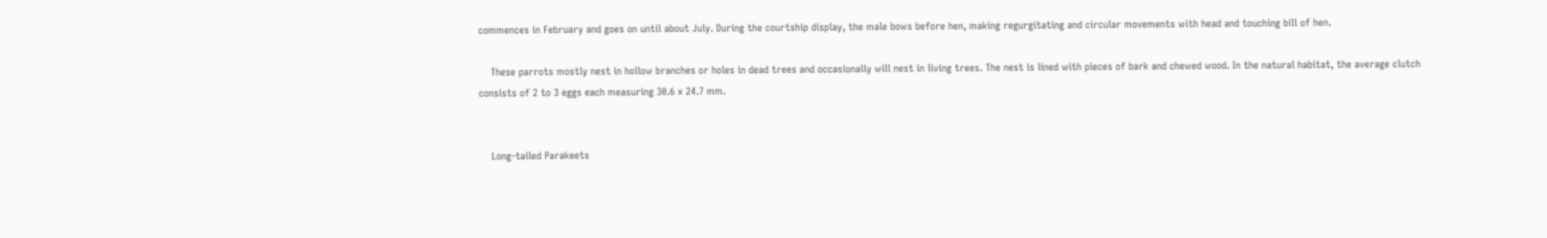commences in February and goes on until about July. During the courtship display, the male bows before hen, making regurgitating and circular movements with head and touching bill of hen.

    These parrots mostly nest in hollow branches or holes in dead trees and occasionally will nest in living trees. The nest is lined with pieces of bark and chewed wood. In the natural habitat, the average clutch consists of 2 to 3 eggs each measuring 30.6 x 24.7 mm.


    Long-tailed Parakeets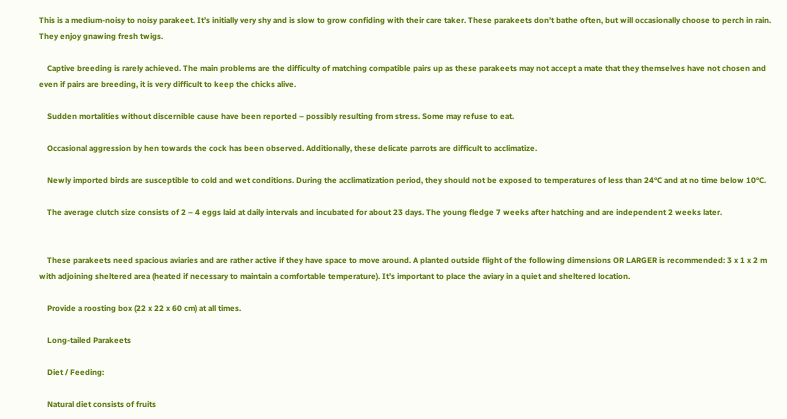This is a medium-noisy to noisy parakeet. It’s initially very shy and is slow to grow confiding with their care taker. These parakeets don’t bathe often, but will occasionally choose to perch in rain. They enjoy gnawing fresh twigs.

    Captive breeding is rarely achieved. The main problems are the difficulty of matching compatible pairs up as these parakeets may not accept a mate that they themselves have not chosen and even if pairs are breeding, it is very difficult to keep the chicks alive.

    Sudden mortalities without discernible cause have been reported – possibly resulting from stress. Some may refuse to eat.

    Occasional aggression by hen towards the cock has been observed. Additionally, these delicate parrots are difficult to acclimatize.

    Newly imported birds are susceptible to cold and wet conditions. During the acclimatization period, they should not be exposed to temperatures of less than 24°C and at no time below 10°C.

    The average clutch size consists of 2 – 4 eggs laid at daily intervals and incubated for about 23 days. The young fledge 7 weeks after hatching and are independent 2 weeks later.


    These parakeets need spacious aviaries and are rather active if they have space to move around. A planted outside flight of the following dimensions OR LARGER is recommended: 3 x 1 x 2 m with adjoining sheltered area (heated if necessary to maintain a comfortable temperature). It’s important to place the aviary in a quiet and sheltered location.

    Provide a roosting box (22 x 22 x 60 cm) at all times.

    Long-tailed Parakeets

    Diet / Feeding:

    Natural diet consists of fruits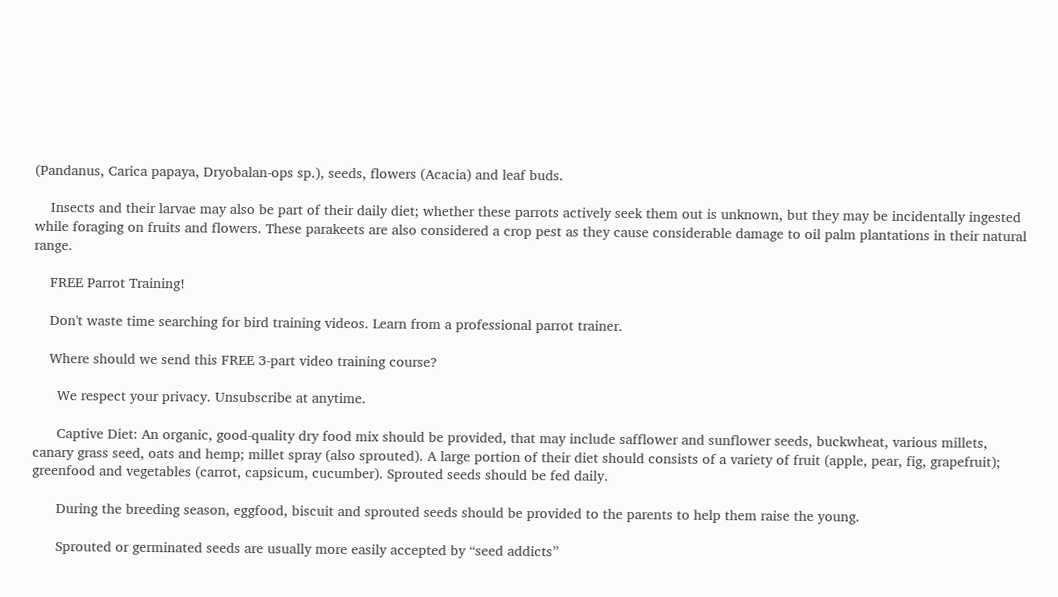(Pandanus, Carica papaya, Dryobalan-ops sp.), seeds, flowers (Acacia) and leaf buds.

    Insects and their larvae may also be part of their daily diet; whether these parrots actively seek them out is unknown, but they may be incidentally ingested while foraging on fruits and flowers. These parakeets are also considered a crop pest as they cause considerable damage to oil palm plantations in their natural range.

    FREE Parrot Training!

    Don't waste time searching for bird training videos. Learn from a professional parrot trainer.

    Where should we send this FREE 3-part video training course?

      We respect your privacy. Unsubscribe at anytime.

      Captive Diet: An organic, good-quality dry food mix should be provided, that may include safflower and sunflower seeds, buckwheat, various millets, canary grass seed, oats and hemp; millet spray (also sprouted). A large portion of their diet should consists of a variety of fruit (apple, pear, fig, grapefruit); greenfood and vegetables (carrot, capsicum, cucumber). Sprouted seeds should be fed daily.

      During the breeding season, eggfood, biscuit and sprouted seeds should be provided to the parents to help them raise the young.

      Sprouted or germinated seeds are usually more easily accepted by “seed addicts”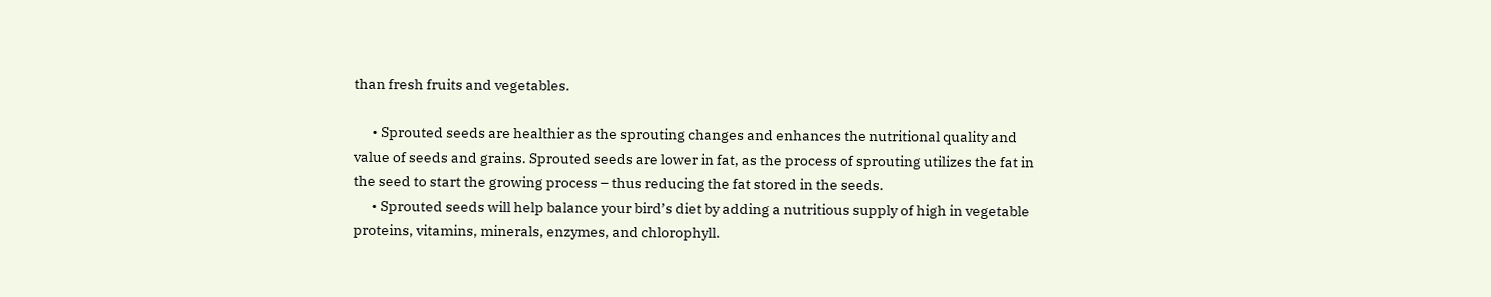than fresh fruits and vegetables.

      • Sprouted seeds are healthier as the sprouting changes and enhances the nutritional quality and value of seeds and grains. Sprouted seeds are lower in fat, as the process of sprouting utilizes the fat in the seed to start the growing process – thus reducing the fat stored in the seeds.
      • Sprouted seeds will help balance your bird’s diet by adding a nutritious supply of high in vegetable proteins, vitamins, minerals, enzymes, and chlorophyll.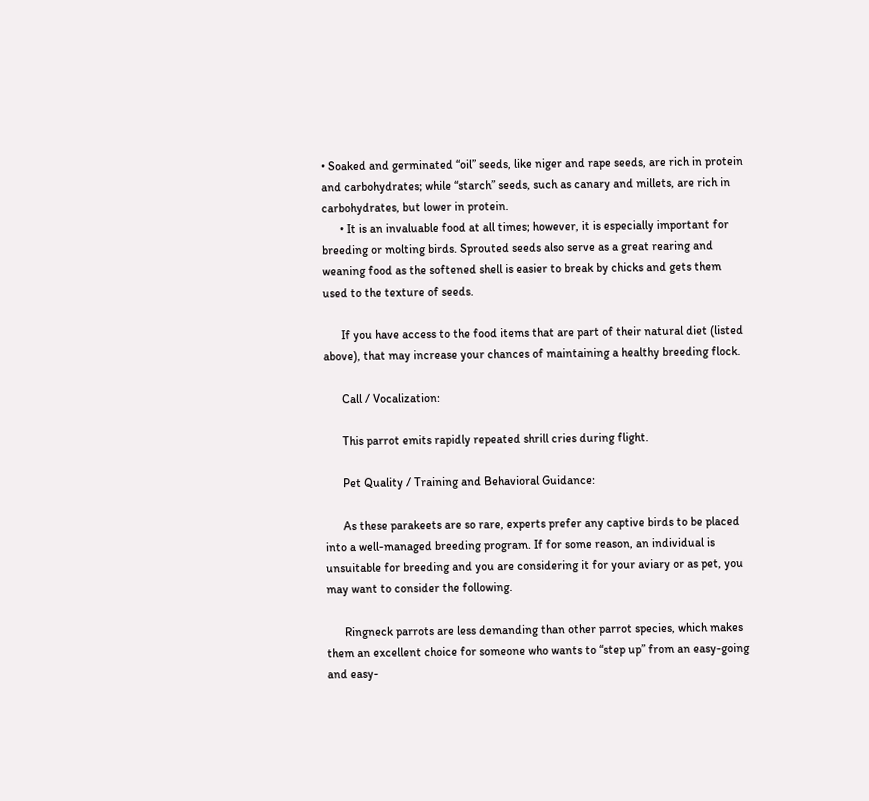• Soaked and germinated “oil” seeds, like niger and rape seeds, are rich in protein and carbohydrates; while “starch” seeds, such as canary and millets, are rich in carbohydrates, but lower in protein.
      • It is an invaluable food at all times; however, it is especially important for breeding or molting birds. Sprouted seeds also serve as a great rearing and weaning food as the softened shell is easier to break by chicks and gets them used to the texture of seeds.

      If you have access to the food items that are part of their natural diet (listed above), that may increase your chances of maintaining a healthy breeding flock.

      Call / Vocalization:

      This parrot emits rapidly repeated shrill cries during flight.

      Pet Quality / Training and Behavioral Guidance:

      As these parakeets are so rare, experts prefer any captive birds to be placed into a well-managed breeding program. If for some reason, an individual is unsuitable for breeding and you are considering it for your aviary or as pet, you may want to consider the following.

      Ringneck parrots are less demanding than other parrot species, which makes them an excellent choice for someone who wants to “step up” from an easy-going and easy-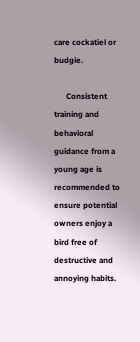care cockatiel or budgie.

      Consistent training and behavioral guidance from a young age is recommended to ensure potential owners enjoy a bird free of destructive and annoying habits.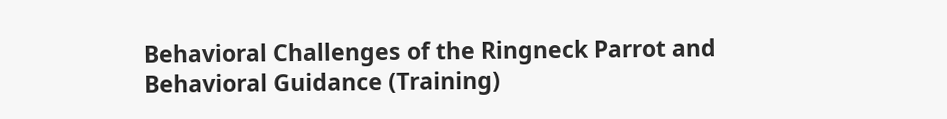Behavioral Challenges of the Ringneck Parrot and Behavioral Guidance (Training)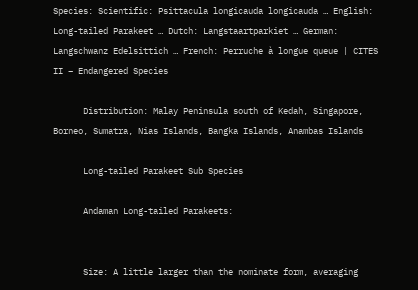Species: Scientific: Psittacula longicauda longicauda … English: Long-tailed Parakeet … Dutch: Langstaartparkiet … German: Langschwanz Edelsittich … French: Perruche à longue queue | CITES II – Endangered Species

      Distribution: Malay Peninsula south of Kedah, Singapore, Borneo, Sumatra, Nias Islands, Bangka Islands, Anambas Islands

      Long-tailed Parakeet Sub Species

      Andaman Long-tailed Parakeets:


      Size: A little larger than the nominate form, averaging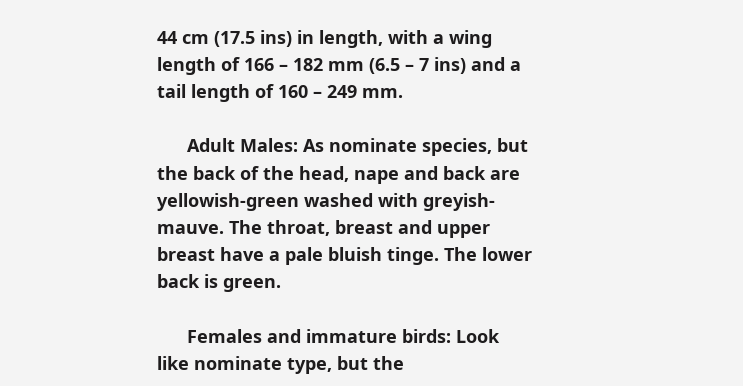44 cm (17.5 ins) in length, with a wing length of 166 – 182 mm (6.5 – 7 ins) and a tail length of 160 – 249 mm.

      Adult Males: As nominate species, but the back of the head, nape and back are yellowish-green washed with greyish-mauve. The throat, breast and upper breast have a pale bluish tinge. The lower back is green.

      Females and immature birds: Look like nominate type, but the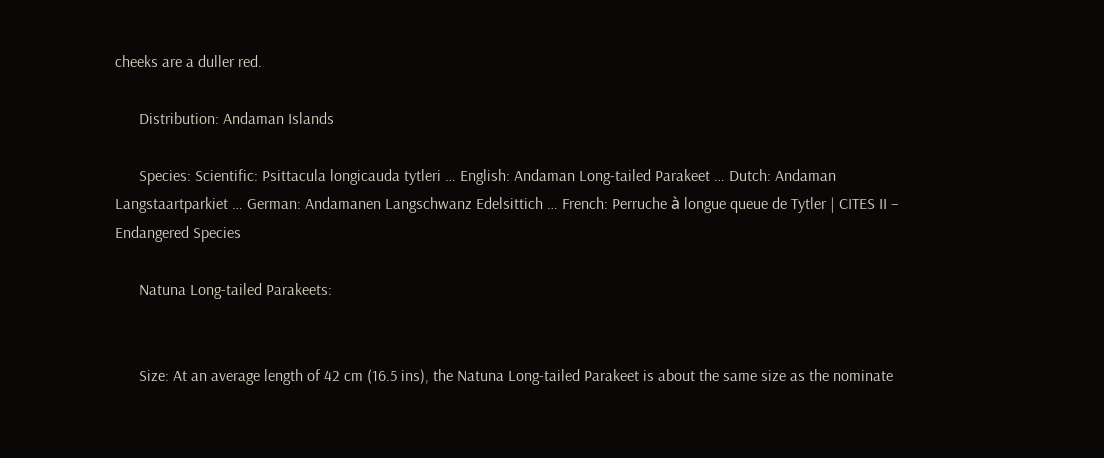cheeks are a duller red.

      Distribution: Andaman Islands

      Species: Scientific: Psittacula longicauda tytleri … English: Andaman Long-tailed Parakeet … Dutch: Andaman Langstaartparkiet … German: Andamanen Langschwanz Edelsittich … French: Perruche à longue queue de Tytler | CITES II – Endangered Species

      Natuna Long-tailed Parakeets:


      Size: At an average length of 42 cm (16.5 ins), the Natuna Long-tailed Parakeet is about the same size as the nominate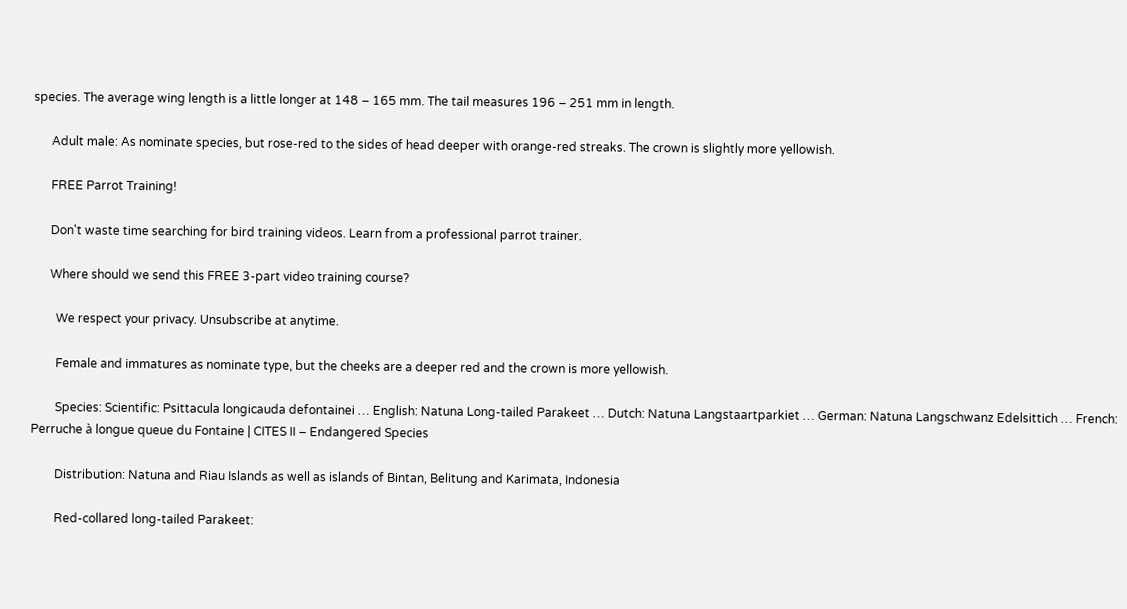species. The average wing length is a little longer at 148 – 165 mm. The tail measures 196 – 251 mm in length.

      Adult male: As nominate species, but rose-red to the sides of head deeper with orange-red streaks. The crown is slightly more yellowish.

      FREE Parrot Training!

      Don't waste time searching for bird training videos. Learn from a professional parrot trainer.

      Where should we send this FREE 3-part video training course?

        We respect your privacy. Unsubscribe at anytime.

        Female and immatures as nominate type, but the cheeks are a deeper red and the crown is more yellowish.

        Species: Scientific: Psittacula longicauda defontainei … English: Natuna Long-tailed Parakeet … Dutch: Natuna Langstaartparkiet … German: Natuna Langschwanz Edelsittich … French: Perruche à longue queue du Fontaine | CITES II – Endangered Species

        Distribution: Natuna and Riau Islands as well as islands of Bintan, Belitung and Karimata, Indonesia

        Red-collared long-tailed Parakeet: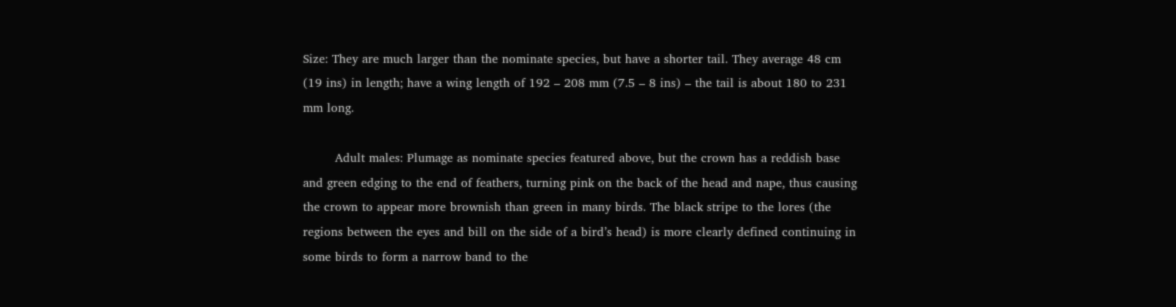Size: They are much larger than the nominate species, but have a shorter tail. They average 48 cm (19 ins) in length; have a wing length of 192 – 208 mm (7.5 – 8 ins) – the tail is about 180 to 231 mm long.

        Adult males: Plumage as nominate species featured above, but the crown has a reddish base and green edging to the end of feathers, turning pink on the back of the head and nape, thus causing the crown to appear more brownish than green in many birds. The black stripe to the lores (the regions between the eyes and bill on the side of a bird’s head) is more clearly defined continuing in some birds to form a narrow band to the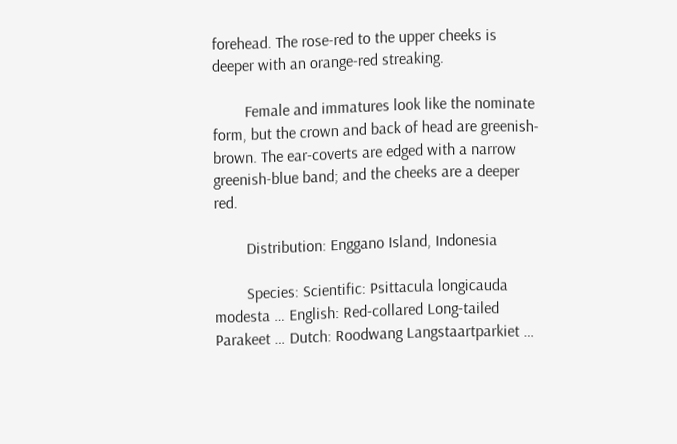forehead. The rose-red to the upper cheeks is deeper with an orange-red streaking.

        Female and immatures look like the nominate form, but the crown and back of head are greenish-brown. The ear-coverts are edged with a narrow greenish-blue band; and the cheeks are a deeper red.

        Distribution: Enggano Island, Indonesia

        Species: Scientific: Psittacula longicauda modesta … English: Red-collared Long-tailed Parakeet … Dutch: Roodwang Langstaartparkiet …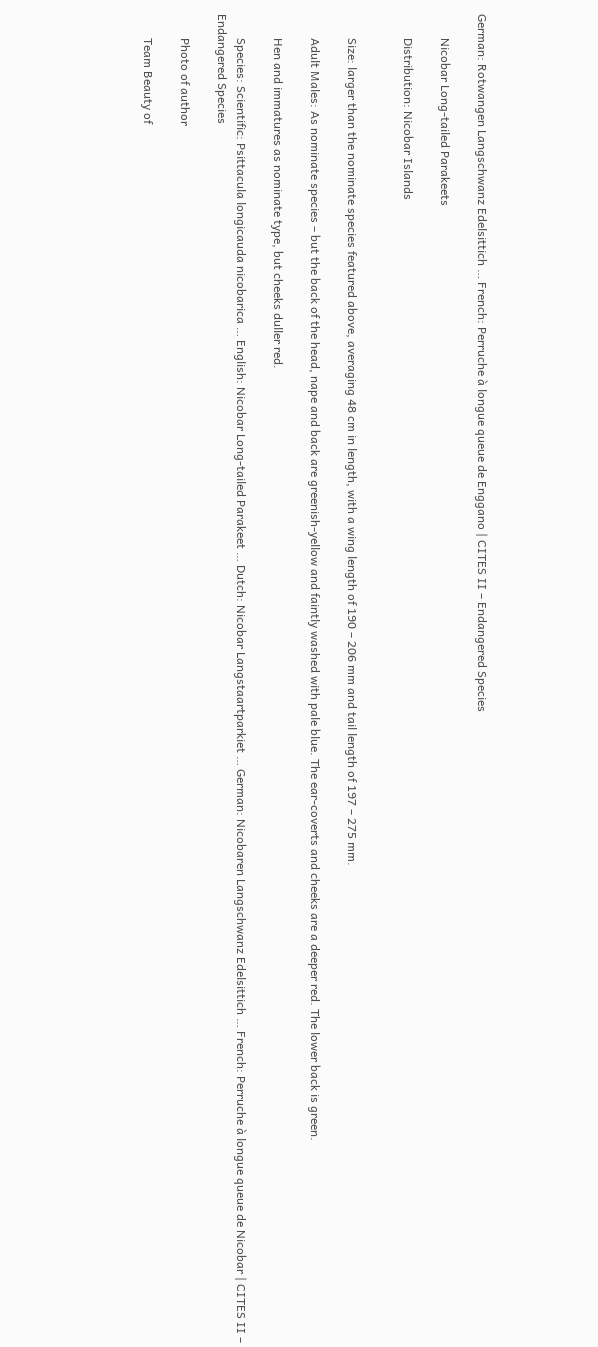German: Rotwangen Langschwanz Edelsittich … French: Perruche à longue queue de Enggano | CITES II – Endangered Species

        Nicobar Long-tailed Parakeets

        Distribution: Nicobar Islands


        Size: larger than the nominate species featured above, averaging 48 cm in length, with a wing length of 190 – 206 mm and tail length of 197 – 275 mm.

        Adult Males: As nominate species – but the back of the head, nape and back are greenish-yellow and faintly washed with pale blue. The ear-coverts and cheeks are a deeper red. The lower back is green.

        Hen and immatures as nominate type, but cheeks duller red.

        Species: Scientific: Psittacula longicauda nicobarica … English: Nicobar Long-tailed Parakeet … Dutch: Nicobar Langstaartparkiet … German: Nicobaren Langschwanz Edelsittich … French: Perruche à longue queue de Nicobar | CITES II – Endangered Species

        Photo of author

        Team Beauty of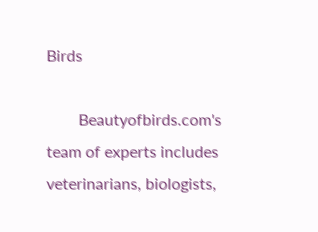Birds

        Beautyofbirds.com's team of experts includes veterinarians, biologists,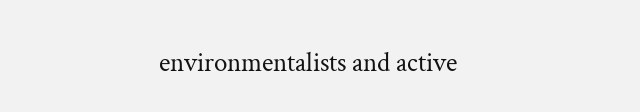environmentalists and active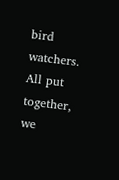bird watchers. All put together, we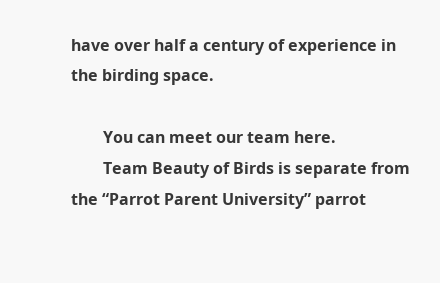have over half a century of experience in the birding space.

        You can meet our team here.
        Team Beauty of Birds is separate from the “Parrot Parent University” parrot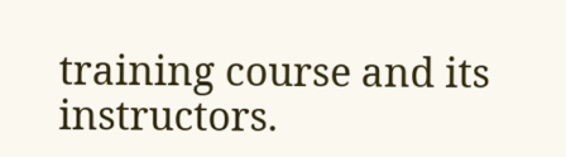training course and its instructors.